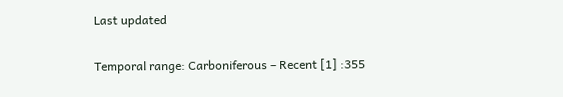Last updated

Temporal range: Carboniferous – Recent [1] :355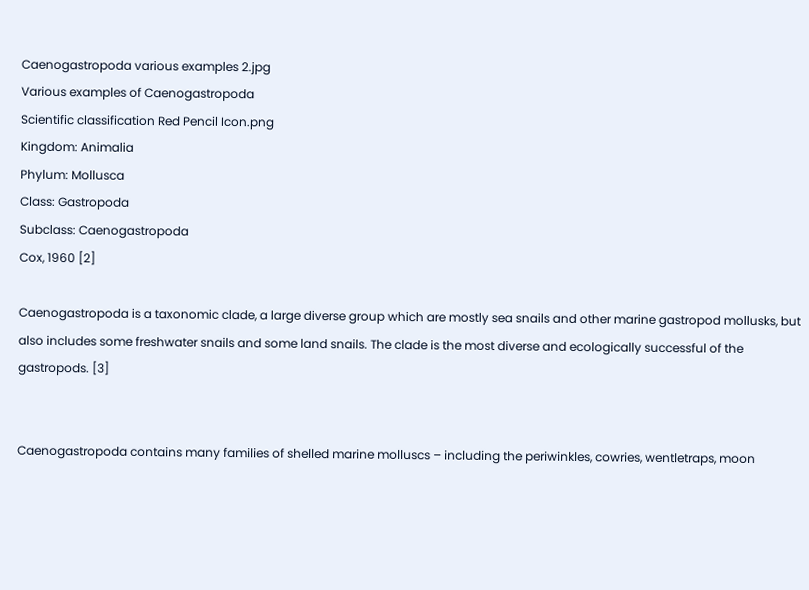Caenogastropoda various examples 2.jpg
Various examples of Caenogastropoda
Scientific classification Red Pencil Icon.png
Kingdom: Animalia
Phylum: Mollusca
Class: Gastropoda
Subclass: Caenogastropoda
Cox, 1960 [2]

Caenogastropoda is a taxonomic clade, a large diverse group which are mostly sea snails and other marine gastropod mollusks, but also includes some freshwater snails and some land snails. The clade is the most diverse and ecologically successful of the gastropods. [3]


Caenogastropoda contains many families of shelled marine molluscs – including the periwinkles, cowries, wentletraps, moon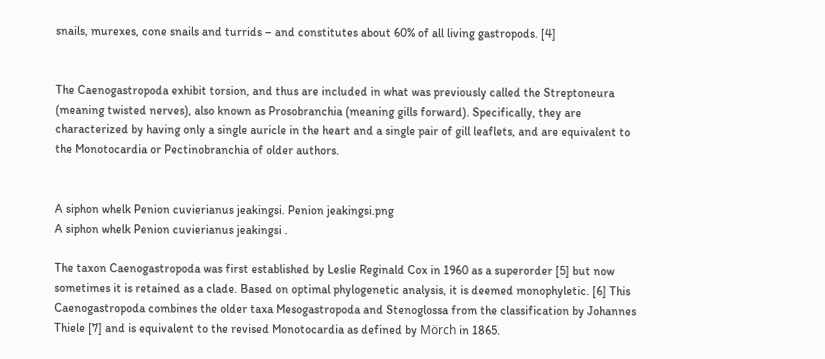snails, murexes, cone snails and turrids – and constitutes about 60% of all living gastropods. [4]


The Caenogastropoda exhibit torsion, and thus are included in what was previously called the Streptoneura (meaning twisted nerves), also known as Prosobranchia (meaning gills forward). Specifically, they are characterized by having only a single auricle in the heart and a single pair of gill leaflets, and are equivalent to the Monotocardia or Pectinobranchia of older authors.


A siphon whelk Penion cuvierianus jeakingsi. Penion jeakingsi.png
A siphon whelk Penion cuvierianus jeakingsi .

The taxon Caenogastropoda was first established by Leslie Reginald Cox in 1960 as a superorder [5] but now sometimes it is retained as a clade. Based on optimal phylogenetic analysis, it is deemed monophyletic. [6] This Caenogastropoda combines the older taxa Mesogastropoda and Stenoglossa from the classification by Johannes Thiele [7] and is equivalent to the revised Monotocardia as defined by Mörch in 1865.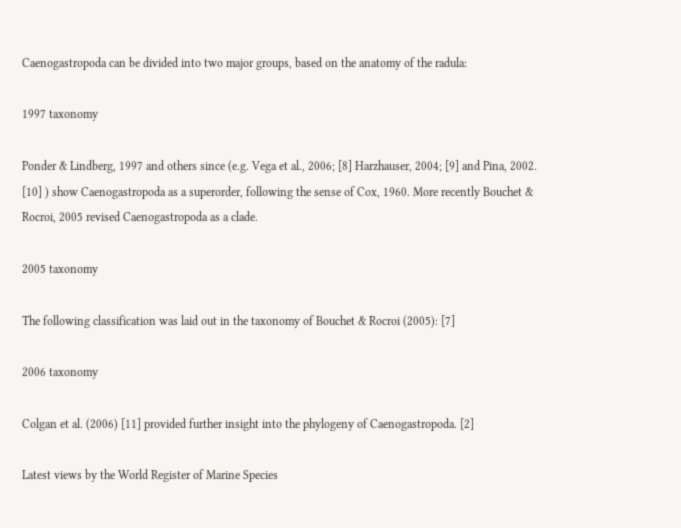Caenogastropoda can be divided into two major groups, based on the anatomy of the radula:

1997 taxonomy

Ponder & Lindberg, 1997 and others since (e.g. Vega et al., 2006; [8] Harzhauser, 2004; [9] and Pina, 2002. [10] ) show Caenogastropoda as a superorder, following the sense of Cox, 1960. More recently Bouchet & Rocroi, 2005 revised Caenogastropoda as a clade.

2005 taxonomy

The following classification was laid out in the taxonomy of Bouchet & Rocroi (2005): [7]

2006 taxonomy

Colgan et al. (2006) [11] provided further insight into the phylogeny of Caenogastropoda. [2]

Latest views by the World Register of Marine Species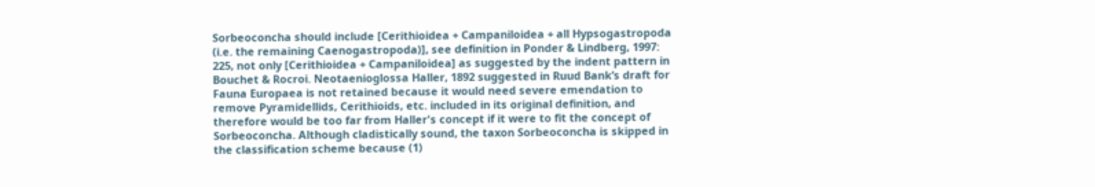Sorbeoconcha should include [Cerithioidea + Campaniloidea + all Hypsogastropoda (i.e. the remaining Caenogastropoda)], see definition in Ponder & Lindberg, 1997: 225, not only [Cerithioidea + Campaniloidea] as suggested by the indent pattern in Bouchet & Rocroi. Neotaenioglossa Haller, 1892 suggested in Ruud Bank’s draft for Fauna Europaea is not retained because it would need severe emendation to remove Pyramidellids, Cerithioids, etc. included in its original definition, and therefore would be too far from Haller's concept if it were to fit the concept of Sorbeoconcha. Although cladistically sound, the taxon Sorbeoconcha is skipped in the classification scheme because (1)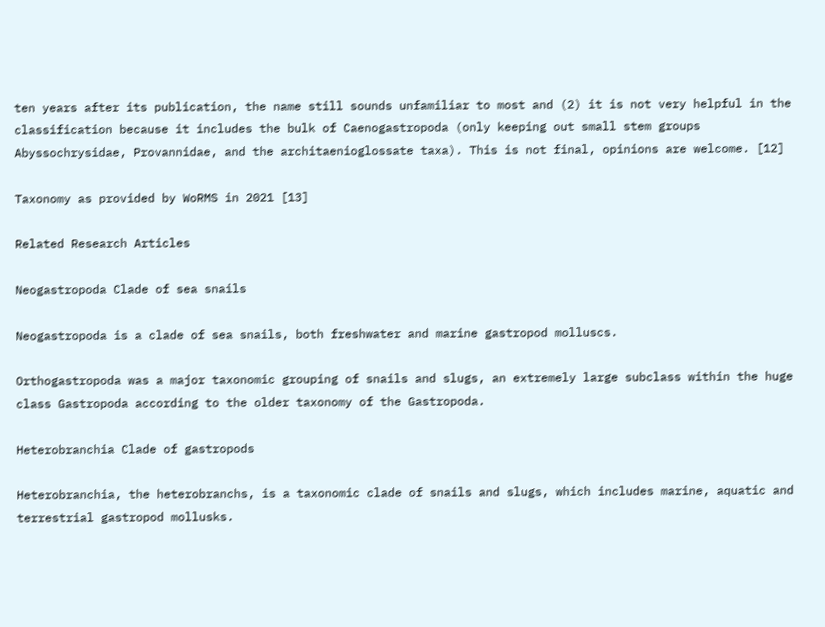ten years after its publication, the name still sounds unfamiliar to most and (2) it is not very helpful in the classification because it includes the bulk of Caenogastropoda (only keeping out small stem groups Abyssochrysidae, Provannidae, and the architaenioglossate taxa). This is not final, opinions are welcome. [12]

Taxonomy as provided by WoRMS in 2021 [13]

Related Research Articles

Neogastropoda Clade of sea snails

Neogastropoda is a clade of sea snails, both freshwater and marine gastropod molluscs.

Orthogastropoda was a major taxonomic grouping of snails and slugs, an extremely large subclass within the huge class Gastropoda according to the older taxonomy of the Gastropoda.

Heterobranchia Clade of gastropods

Heterobranchia, the heterobranchs, is a taxonomic clade of snails and slugs, which includes marine, aquatic and terrestrial gastropod mollusks.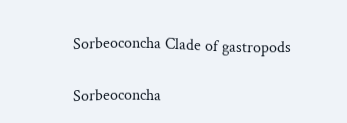Sorbeoconcha Clade of gastropods

Sorbeoconcha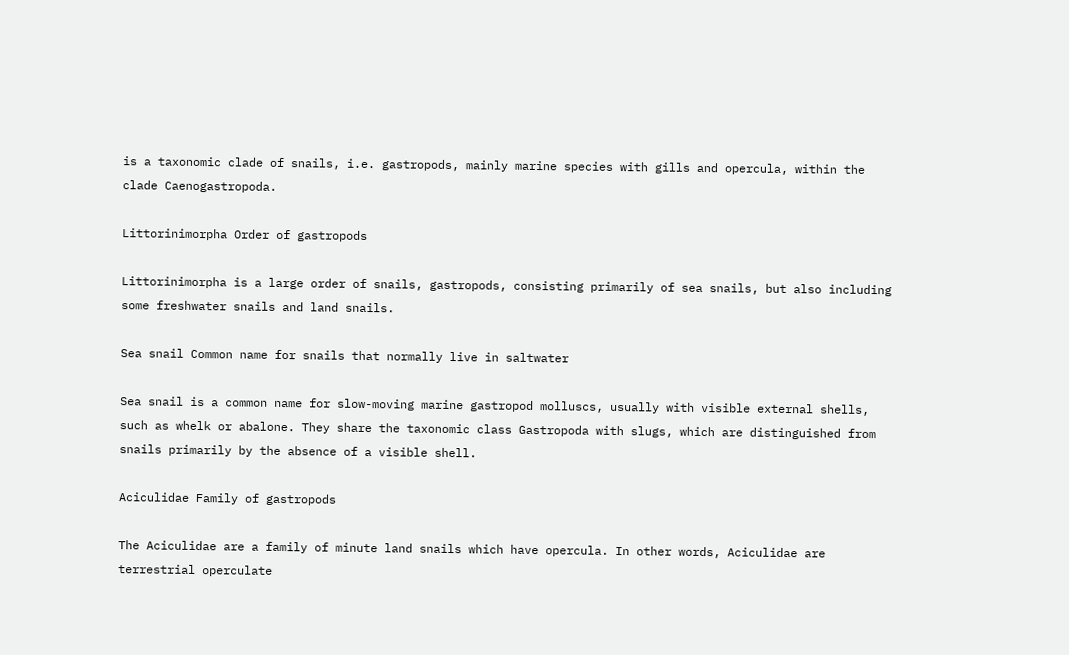is a taxonomic clade of snails, i.e. gastropods, mainly marine species with gills and opercula, within the clade Caenogastropoda.

Littorinimorpha Order of gastropods

Littorinimorpha is a large order of snails, gastropods, consisting primarily of sea snails, but also including some freshwater snails and land snails.

Sea snail Common name for snails that normally live in saltwater

Sea snail is a common name for slow-moving marine gastropod molluscs, usually with visible external shells, such as whelk or abalone. They share the taxonomic class Gastropoda with slugs, which are distinguished from snails primarily by the absence of a visible shell.

Aciculidae Family of gastropods

The Aciculidae are a family of minute land snails which have opercula. In other words, Aciculidae are terrestrial operculate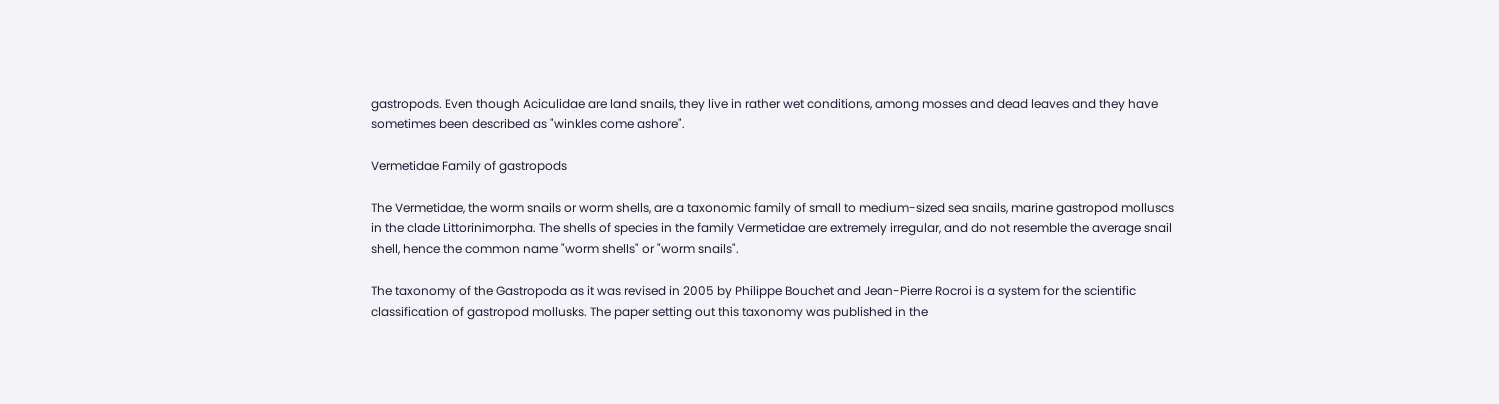gastropods. Even though Aciculidae are land snails, they live in rather wet conditions, among mosses and dead leaves and they have sometimes been described as "winkles come ashore".

Vermetidae Family of gastropods

The Vermetidae, the worm snails or worm shells, are a taxonomic family of small to medium-sized sea snails, marine gastropod molluscs in the clade Littorinimorpha. The shells of species in the family Vermetidae are extremely irregular, and do not resemble the average snail shell, hence the common name "worm shells" or "worm snails".

The taxonomy of the Gastropoda as it was revised in 2005 by Philippe Bouchet and Jean-Pierre Rocroi is a system for the scientific classification of gastropod mollusks. The paper setting out this taxonomy was published in the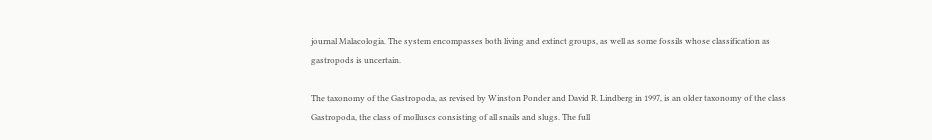journal Malacologia. The system encompasses both living and extinct groups, as well as some fossils whose classification as gastropods is uncertain.

The taxonomy of the Gastropoda, as revised by Winston Ponder and David R. Lindberg in 1997, is an older taxonomy of the class Gastropoda, the class of molluscs consisting of all snails and slugs. The full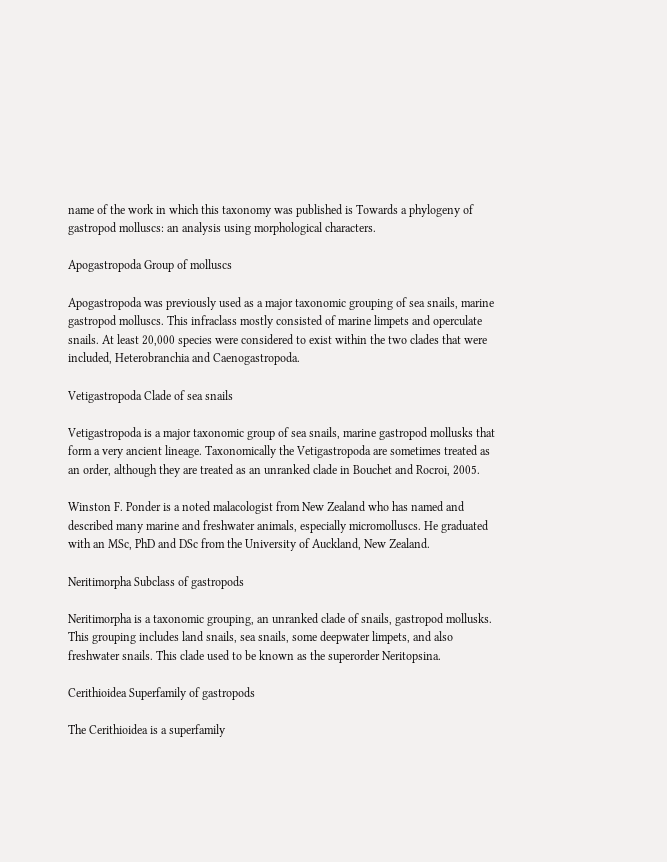name of the work in which this taxonomy was published is Towards a phylogeny of gastropod molluscs: an analysis using morphological characters.

Apogastropoda Group of molluscs

Apogastropoda was previously used as a major taxonomic grouping of sea snails, marine gastropod molluscs. This infraclass mostly consisted of marine limpets and operculate snails. At least 20,000 species were considered to exist within the two clades that were included, Heterobranchia and Caenogastropoda.

Vetigastropoda Clade of sea snails

Vetigastropoda is a major taxonomic group of sea snails, marine gastropod mollusks that form a very ancient lineage. Taxonomically the Vetigastropoda are sometimes treated as an order, although they are treated as an unranked clade in Bouchet and Rocroi, 2005.

Winston F. Ponder is a noted malacologist from New Zealand who has named and described many marine and freshwater animals, especially micromolluscs. He graduated with an MSc, PhD and DSc from the University of Auckland, New Zealand.

Neritimorpha Subclass of gastropods

Neritimorpha is a taxonomic grouping, an unranked clade of snails, gastropod mollusks. This grouping includes land snails, sea snails, some deepwater limpets, and also freshwater snails. This clade used to be known as the superorder Neritopsina.

Cerithioidea Superfamily of gastropods

The Cerithioidea is a superfamily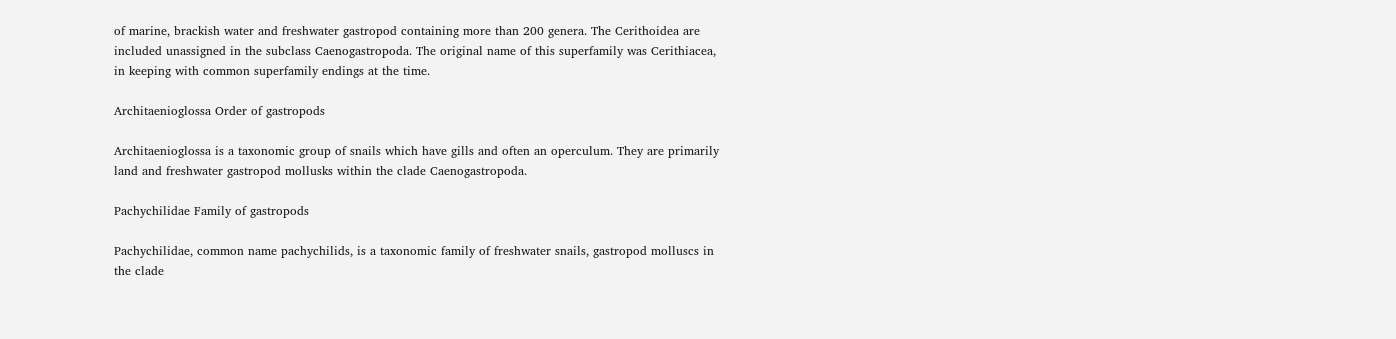of marine, brackish water and freshwater gastropod containing more than 200 genera. The Cerithoidea are included unassigned in the subclass Caenogastropoda. The original name of this superfamily was Cerithiacea, in keeping with common superfamily endings at the time.

Architaenioglossa Order of gastropods

Architaenioglossa is a taxonomic group of snails which have gills and often an operculum. They are primarily land and freshwater gastropod mollusks within the clade Caenogastropoda.

Pachychilidae Family of gastropods

Pachychilidae, common name pachychilids, is a taxonomic family of freshwater snails, gastropod molluscs in the clade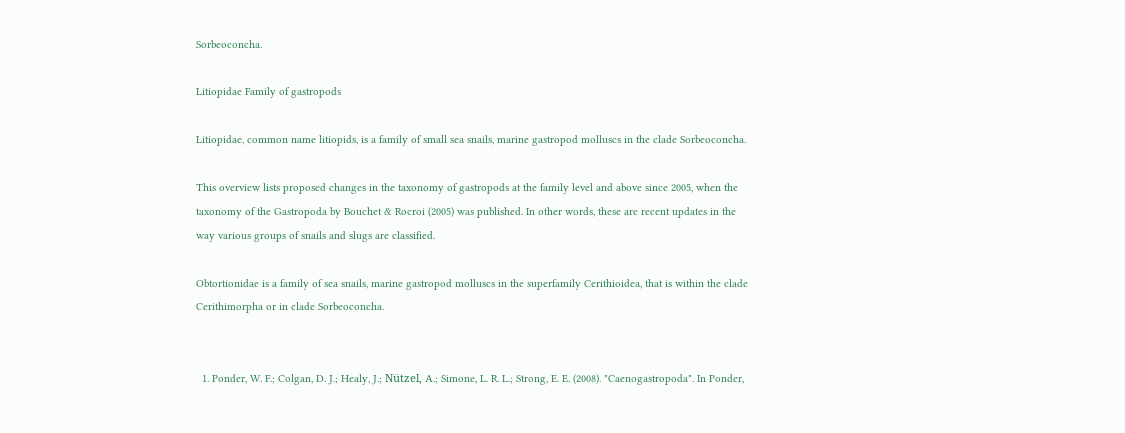Sorbeoconcha.

Litiopidae Family of gastropods

Litiopidae, common name litiopids, is a family of small sea snails, marine gastropod molluscs in the clade Sorbeoconcha.

This overview lists proposed changes in the taxonomy of gastropods at the family level and above since 2005, when the taxonomy of the Gastropoda by Bouchet & Rocroi (2005) was published. In other words, these are recent updates in the way various groups of snails and slugs are classified.

Obtortionidae is a family of sea snails, marine gastropod molluscs in the superfamily Cerithioidea, that is within the clade Cerithimorpha or in clade Sorbeoconcha.


  1. Ponder, W. F.; Colgan, D. J.; Healy, J.; Nützel, A.; Simone, L. R. L.; Strong, E. E. (2008). "Caenogastropoda". In Ponder,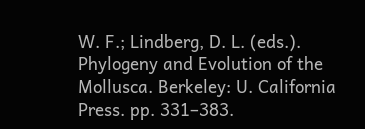W. F.; Lindberg, D. L. (eds.). Phylogeny and Evolution of the Mollusca. Berkeley: U. California Press. pp. 331–383.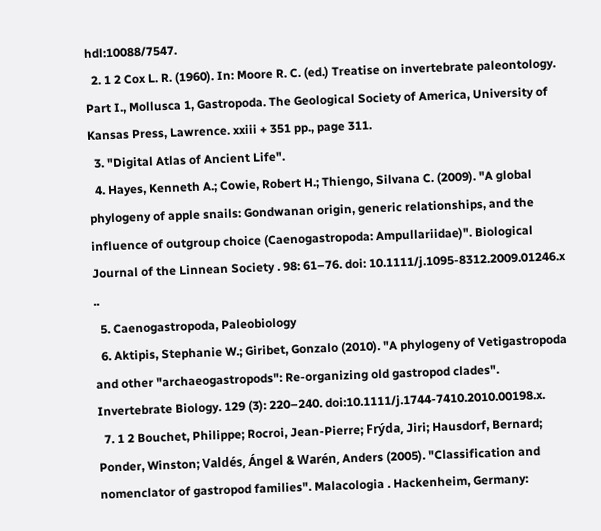hdl:10088/7547.
  2. 1 2 Cox L. R. (1960). In: Moore R. C. (ed.) Treatise on invertebrate paleontology. Part I., Mollusca 1, Gastropoda. The Geological Society of America, University of Kansas Press, Lawrence. xxiii + 351 pp., page 311.
  3. "Digital Atlas of Ancient Life".
  4. Hayes, Kenneth A.; Cowie, Robert H.; Thiengo, Silvana C. (2009). "A global phylogeny of apple snails: Gondwanan origin, generic relationships, and the influence of outgroup choice (Caenogastropoda: Ampullariidae)". Biological Journal of the Linnean Society . 98: 61–76. doi: 10.1111/j.1095-8312.2009.01246.x ..
  5. Caenogastropoda, Paleobiology
  6. Aktipis, Stephanie W.; Giribet, Gonzalo (2010). "A phylogeny of Vetigastropoda and other "archaeogastropods": Re-organizing old gastropod clades". Invertebrate Biology. 129 (3): 220–240. doi:10.1111/j.1744-7410.2010.00198.x.
  7. 1 2 Bouchet, Philippe; Rocroi, Jean-Pierre; Frýda, Jiri; Hausdorf, Bernard; Ponder, Winston; Valdés, Ángel & Warén, Anders (2005). "Classification and nomenclator of gastropod families". Malacologia . Hackenheim, Germany: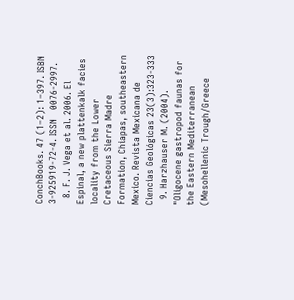ConchBooks. 47 (1–2): 1–397. ISBN   3-925919-72-4. ISSN   0076-2997.
  8. F. J. Vega et al. 2006. El Espinal, a new plattenkalk facies locality from the Lower Cretaceous Sierra Madre Formation, Chiapas, southeastern Mexico. Revista Mexicana de Ciencias Geológicas 23(3):323-333
  9. Harzhauser M. (2004). "Oligocene gastropod faunas for the Eastern Mediterranean (Mesohellenic Trough/Greece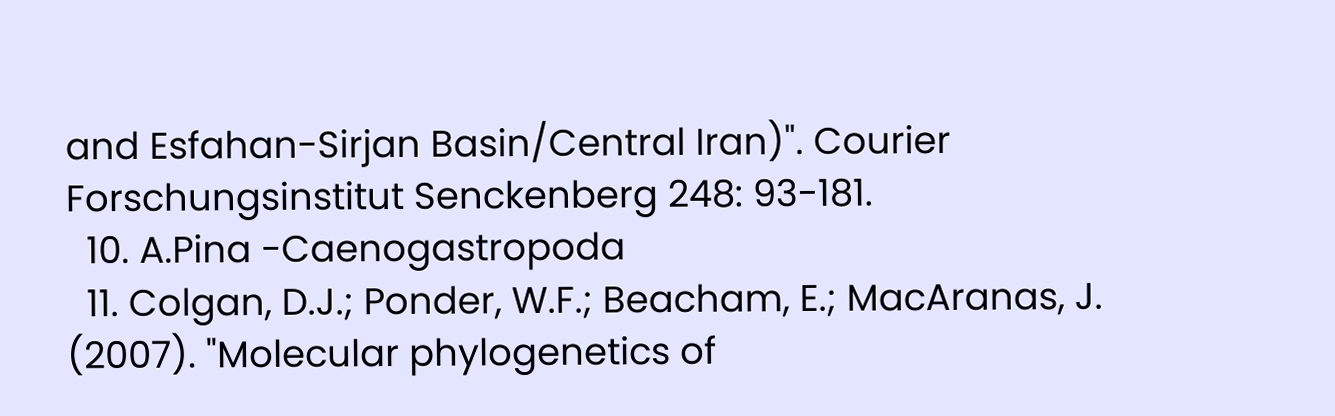and Esfahan-Sirjan Basin/Central Iran)". Courier Forschungsinstitut Senckenberg 248: 93-181.
  10. A.Pina -Caenogastropoda
  11. Colgan, D.J.; Ponder, W.F.; Beacham, E.; MacAranas, J. (2007). "Molecular phylogenetics of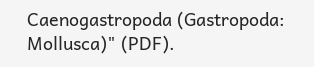Caenogastropoda (Gastropoda: Mollusca)" (PDF).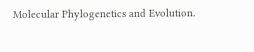Molecular Phylogenetics and Evolution.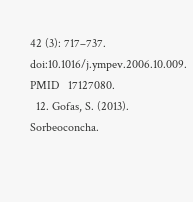42 (3): 717–737. doi:10.1016/j.ympev.2006.10.009. PMID   17127080.
  12. Gofas, S. (2013). Sorbeoconcha.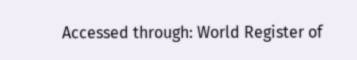Accessed through: World Register of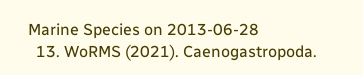Marine Species on 2013-06-28
  13. WoRMS (2021). Caenogastropoda.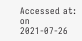Accessed at: on 2021-07-26